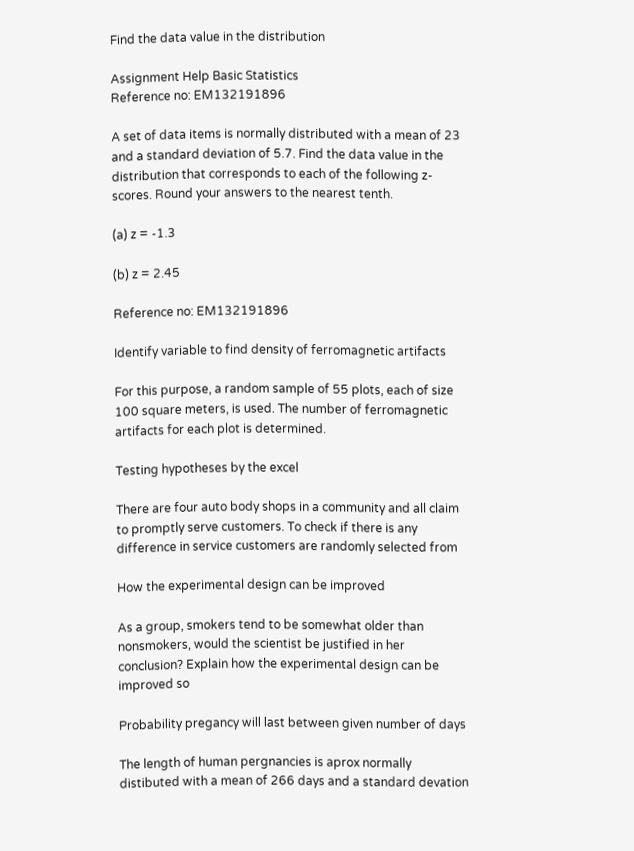Find the data value in the distribution

Assignment Help Basic Statistics
Reference no: EM132191896

A set of data items is normally distributed with a mean of 23 and a standard deviation of 5.7. Find the data value in the distribution that corresponds to each of the following z-scores. Round your answers to the nearest tenth.

(a) z = -1.3

(b) z = 2.45

Reference no: EM132191896

Identify variable to find density of ferromagnetic artifacts

For this purpose, a random sample of 55 plots, each of size 100 square meters, is used. The number of ferromagnetic artifacts for each plot is determined.

Testing hypotheses by the excel

There are four auto body shops in a community and all claim to promptly serve customers. To check if there is any difference in service customers are randomly selected from

How the experimental design can be improved

As a group, smokers tend to be somewhat older than nonsmokers, would the scientist be justified in her conclusion? Explain how the experimental design can be improved so

Probability pregancy will last between given number of days

The length of human pergnancies is aprox normally distibuted with a mean of 266 days and a standard devation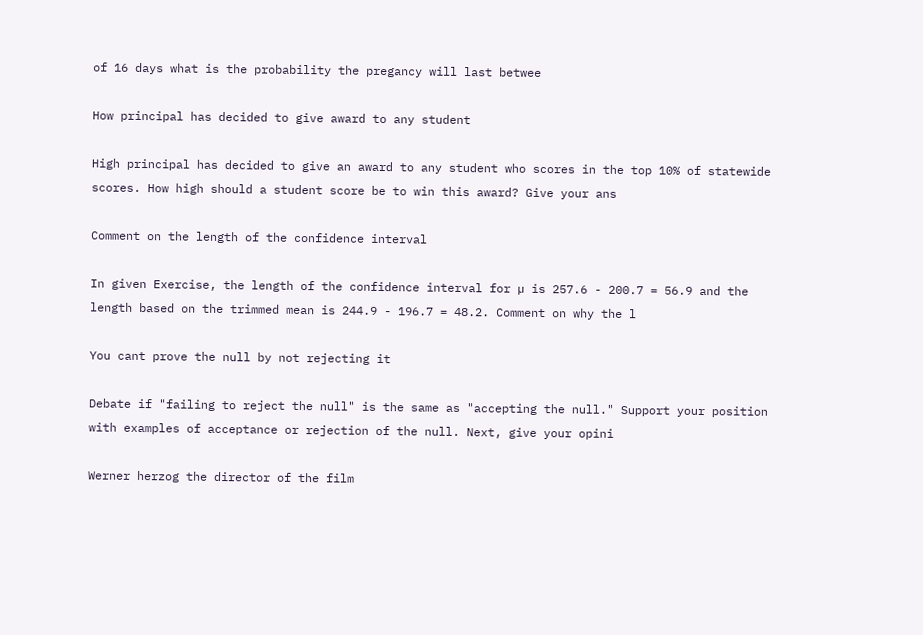of 16 days what is the probability the pregancy will last betwee

How principal has decided to give award to any student

High principal has decided to give an award to any student who scores in the top 10% of statewide scores. How high should a student score be to win this award? Give your ans

Comment on the length of the confidence interval

In given Exercise, the length of the confidence interval for µ is 257.6 - 200.7 = 56.9 and the length based on the trimmed mean is 244.9 - 196.7 = 48.2. Comment on why the l

You cant prove the null by not rejecting it

Debate if "failing to reject the null" is the same as "accepting the null." Support your position with examples of acceptance or rejection of the null. Next, give your opini

Werner herzog the director of the film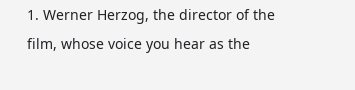1. Werner Herzog, the director of the film, whose voice you hear as the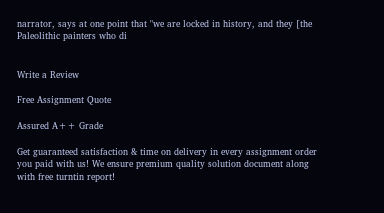narrator, says at one point that "we are locked in history, and they [the Paleolithic painters who di


Write a Review

Free Assignment Quote

Assured A++ Grade

Get guaranteed satisfaction & time on delivery in every assignment order you paid with us! We ensure premium quality solution document along with free turntin report!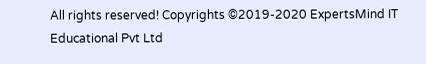All rights reserved! Copyrights ©2019-2020 ExpertsMind IT Educational Pvt Ltd